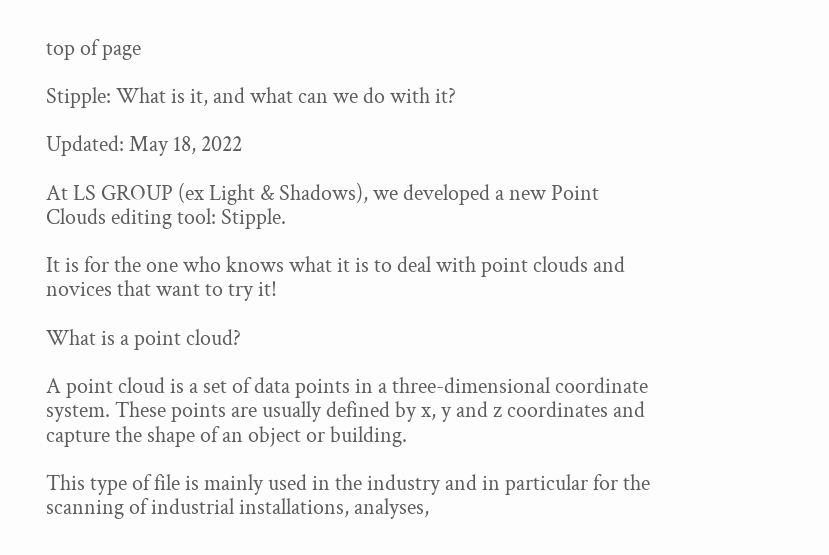top of page

Stipple: What is it, and what can we do with it?

Updated: May 18, 2022

At LS GROUP (ex Light & Shadows), we developed a new Point Clouds editing tool: Stipple.

It is for the one who knows what it is to deal with point clouds and novices that want to try it!

What is a point cloud?

A point cloud is a set of data points in a three-dimensional coordinate system. These points are usually defined by x, y and z coordinates and capture the shape of an object or building.

This type of file is mainly used in the industry and in particular for the scanning of industrial installations, analyses,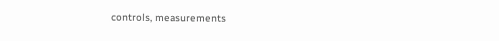controls, measurements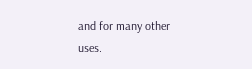and for many other uses.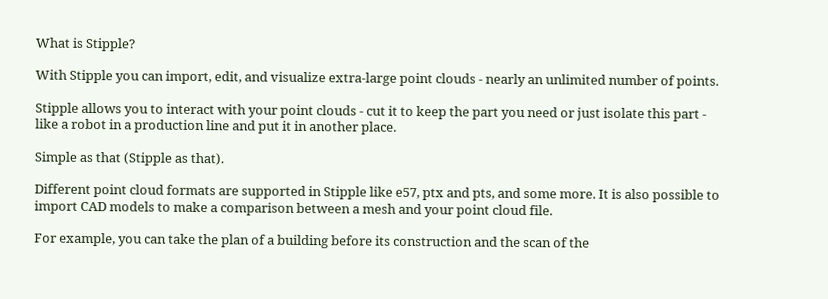What is Stipple?

With Stipple you can import, edit, and visualize extra-large point clouds - nearly an unlimited number of points.

Stipple allows you to interact with your point clouds - cut it to keep the part you need or just isolate this part - like a robot in a production line and put it in another place.

Simple as that (Stipple as that).

Different point cloud formats are supported in Stipple like e57, ptx and pts, and some more. It is also possible to import CAD models to make a comparison between a mesh and your point cloud file.

For example, you can take the plan of a building before its construction and the scan of the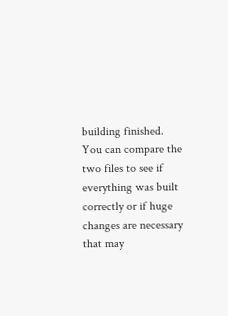building finished. You can compare the two files to see if everything was built correctly or if huge changes are necessary that may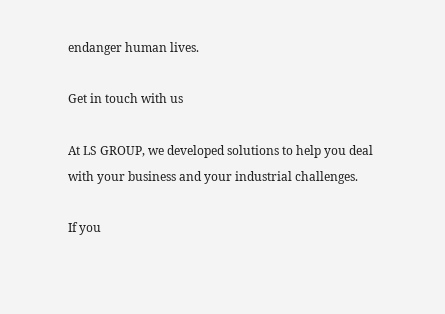endanger human lives.

Get in touch with us

At LS GROUP, we developed solutions to help you deal with your business and your industrial challenges.

If you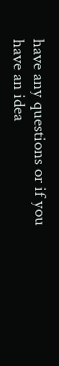have any questions or if you have an idea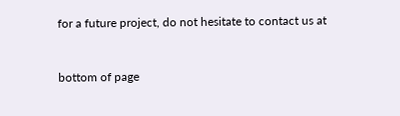for a future project, do not hesitate to contact us at


bottom of page